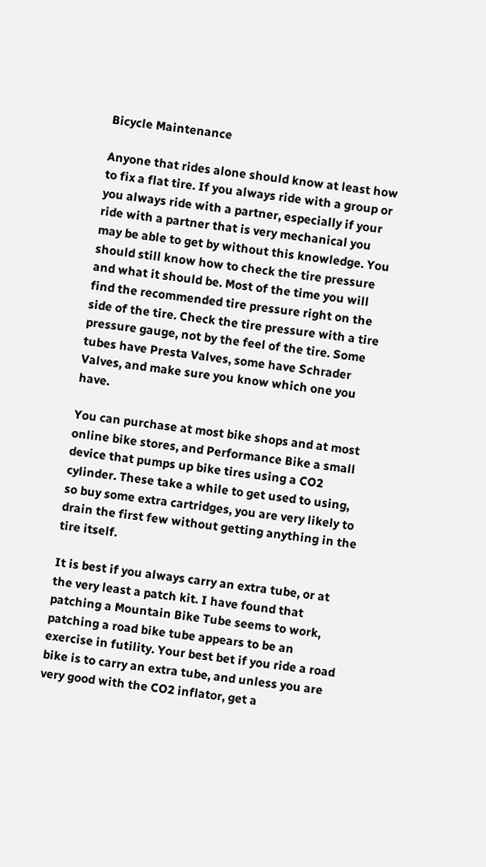Bicycle Maintenance

Anyone that rides alone should know at least how to fix a flat tire. If you always ride with a group or you always ride with a partner, especially if your ride with a partner that is very mechanical you may be able to get by without this knowledge. You should still know how to check the tire pressure and what it should be. Most of the time you will find the recommended tire pressure right on the side of the tire. Check the tire pressure with a tire pressure gauge, not by the feel of the tire. Some tubes have Presta Valves, some have Schrader Valves, and make sure you know which one you have.

You can purchase at most bike shops and at most online bike stores, and Performance Bike a small device that pumps up bike tires using a CO2 cylinder. These take a while to get used to using, so buy some extra cartridges, you are very likely to drain the first few without getting anything in the tire itself.

It is best if you always carry an extra tube, or at the very least a patch kit. I have found that patching a Mountain Bike Tube seems to work, patching a road bike tube appears to be an exercise in futility. Your best bet if you ride a road bike is to carry an extra tube, and unless you are very good with the CO2 inflator, get a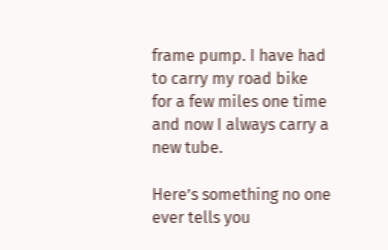frame pump. I have had to carry my road bike for a few miles one time and now I always carry a new tube.

Here’s something no one ever tells you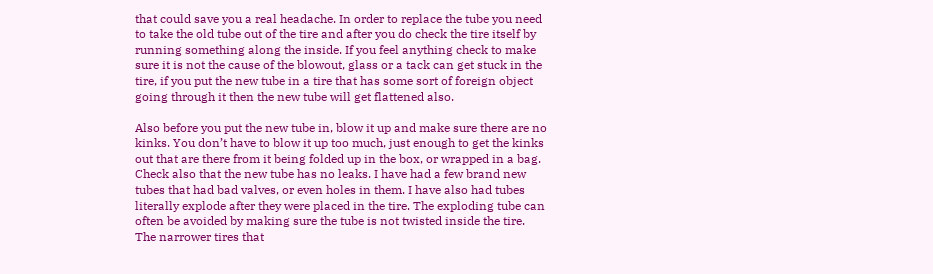that could save you a real headache. In order to replace the tube you need to take the old tube out of the tire and after you do check the tire itself by running something along the inside. If you feel anything check to make sure it is not the cause of the blowout, glass or a tack can get stuck in the tire, if you put the new tube in a tire that has some sort of foreign object going through it then the new tube will get flattened also.

Also before you put the new tube in, blow it up and make sure there are no kinks. You don’t have to blow it up too much, just enough to get the kinks out that are there from it being folded up in the box, or wrapped in a bag. Check also that the new tube has no leaks. I have had a few brand new tubes that had bad valves, or even holes in them. I have also had tubes literally explode after they were placed in the tire. The exploding tube can often be avoided by making sure the tube is not twisted inside the tire. The narrower tires that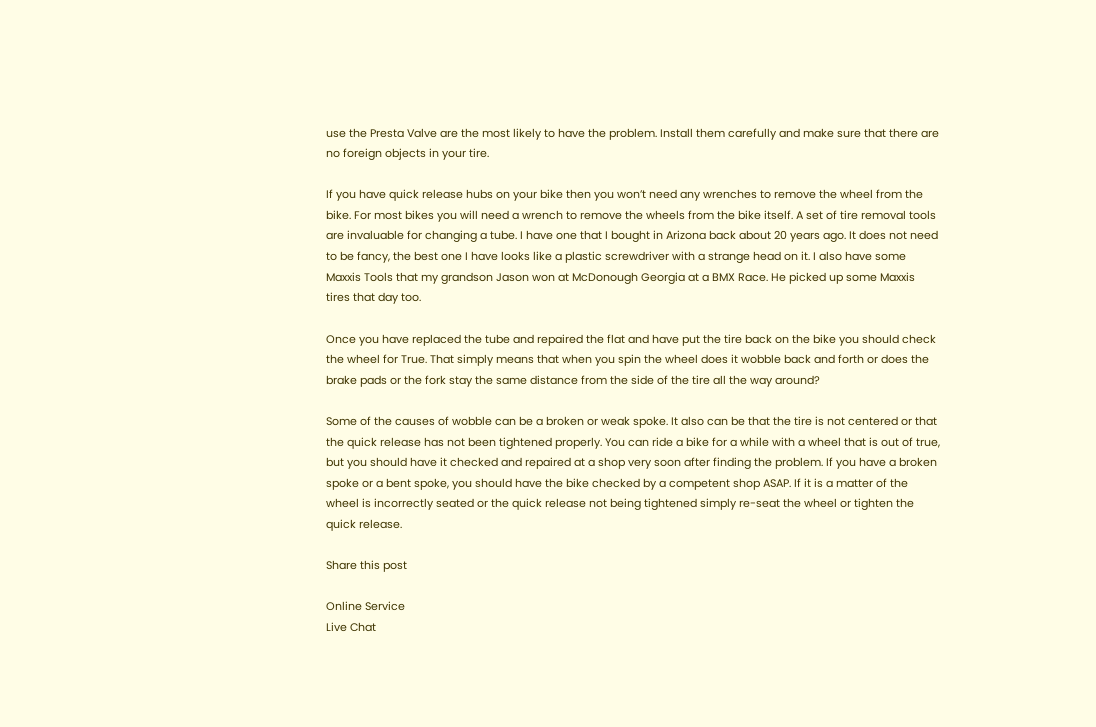use the Presta Valve are the most likely to have the problem. Install them carefully and make sure that there are no foreign objects in your tire.

If you have quick release hubs on your bike then you won’t need any wrenches to remove the wheel from the bike. For most bikes you will need a wrench to remove the wheels from the bike itself. A set of tire removal tools are invaluable for changing a tube. I have one that I bought in Arizona back about 20 years ago. It does not need to be fancy, the best one I have looks like a plastic screwdriver with a strange head on it. I also have some Maxxis Tools that my grandson Jason won at McDonough Georgia at a BMX Race. He picked up some Maxxis tires that day too.

Once you have replaced the tube and repaired the flat and have put the tire back on the bike you should check the wheel for True. That simply means that when you spin the wheel does it wobble back and forth or does the brake pads or the fork stay the same distance from the side of the tire all the way around?

Some of the causes of wobble can be a broken or weak spoke. It also can be that the tire is not centered or that the quick release has not been tightened properly. You can ride a bike for a while with a wheel that is out of true, but you should have it checked and repaired at a shop very soon after finding the problem. If you have a broken spoke or a bent spoke, you should have the bike checked by a competent shop ASAP. If it is a matter of the wheel is incorrectly seated or the quick release not being tightened simply re-seat the wheel or tighten the quick release.

Share this post

Online Service
Live Chat